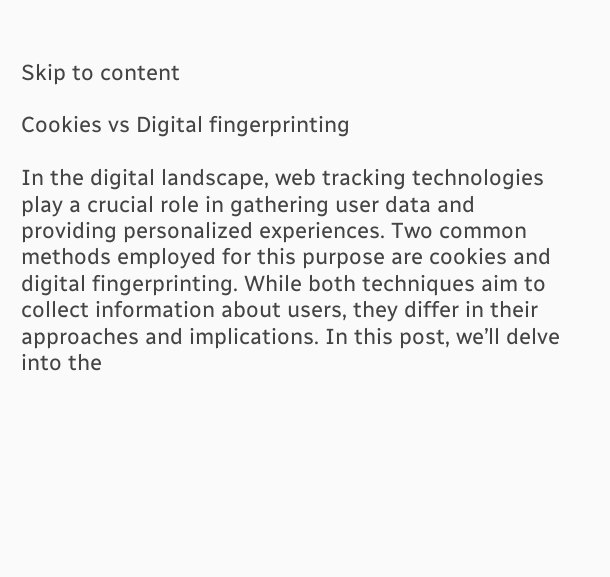Skip to content

Cookies vs Digital fingerprinting

In the digital landscape, web tracking technologies play a crucial role in gathering user data and providing personalized experiences. Two common methods employed for this purpose are cookies and digital fingerprinting. While both techniques aim to collect information about users, they differ in their approaches and implications. In this post, we’ll delve into the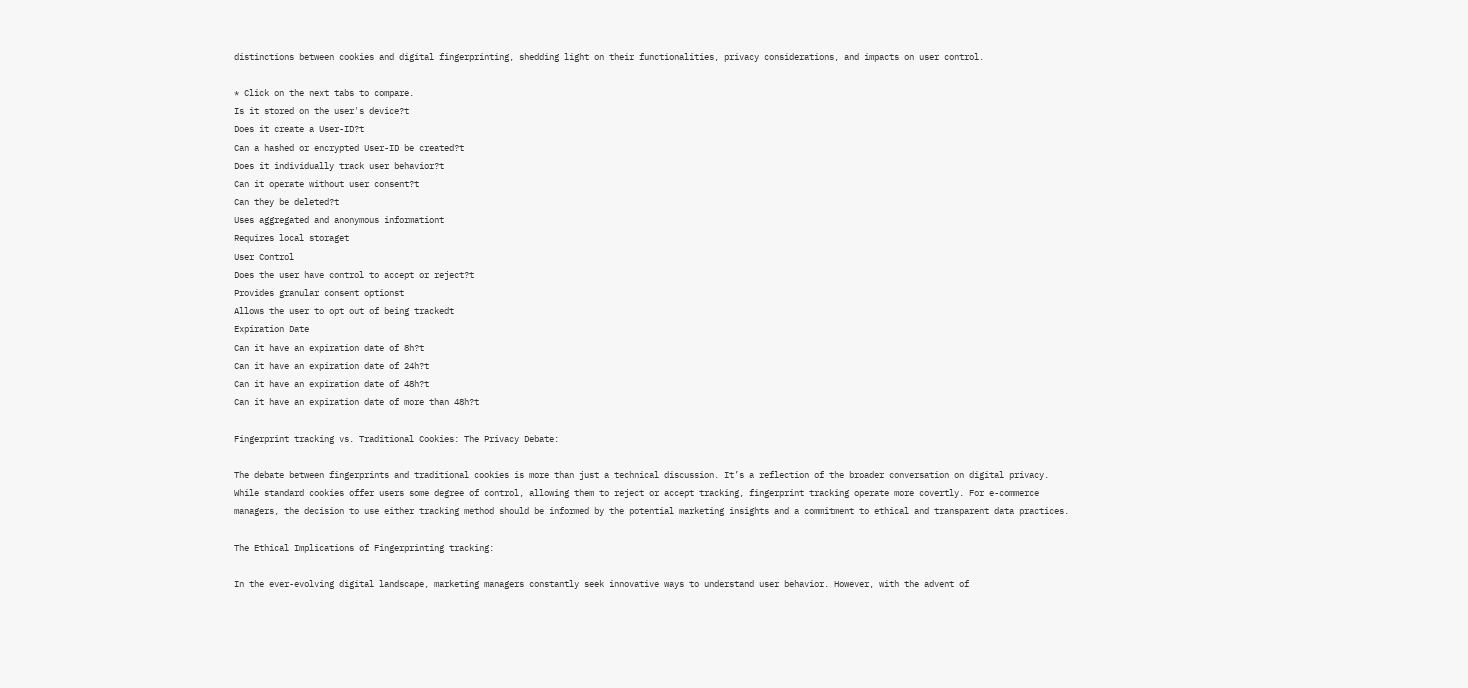distinctions between cookies and digital fingerprinting, shedding light on their functionalities, privacy considerations, and impacts on user control.

* Click on the next tabs to compare.
Is it stored on the user's device?t
Does it create a User-ID?t
Can a hashed or encrypted User-ID be created?t
Does it individually track user behavior?t
Can it operate without user consent?t
Can they be deleted?t
Uses aggregated and anonymous informationt
Requires local storaget
User Control
Does the user have control to accept or reject?t
Provides granular consent optionst
Allows the user to opt out of being trackedt
Expiration Date
Can it have an expiration date of 8h?t
Can it have an expiration date of 24h?t
Can it have an expiration date of 48h?t
Can it have an expiration date of more than 48h?t

Fingerprint tracking vs. Traditional Cookies: The Privacy Debate:

The debate between fingerprints and traditional cookies is more than just a technical discussion. It’s a reflection of the broader conversation on digital privacy. While standard cookies offer users some degree of control, allowing them to reject or accept tracking, fingerprint tracking operate more covertly. For e-commerce managers, the decision to use either tracking method should be informed by the potential marketing insights and a commitment to ethical and transparent data practices.

The Ethical Implications of Fingerprinting tracking:

In the ever-evolving digital landscape, marketing managers constantly seek innovative ways to understand user behavior. However, with the advent of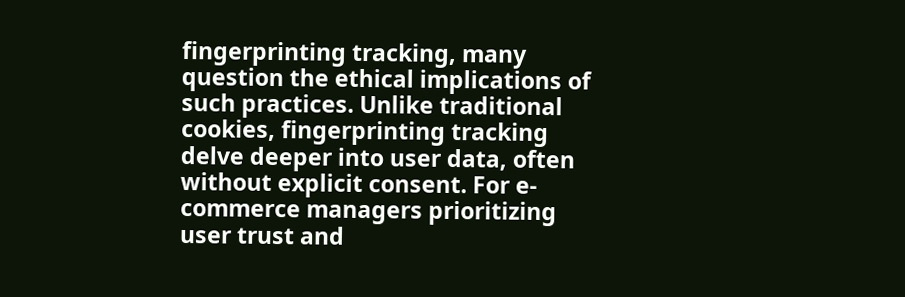fingerprinting tracking, many question the ethical implications of such practices. Unlike traditional cookies, fingerprinting tracking delve deeper into user data, often without explicit consent. For e-commerce managers prioritizing user trust and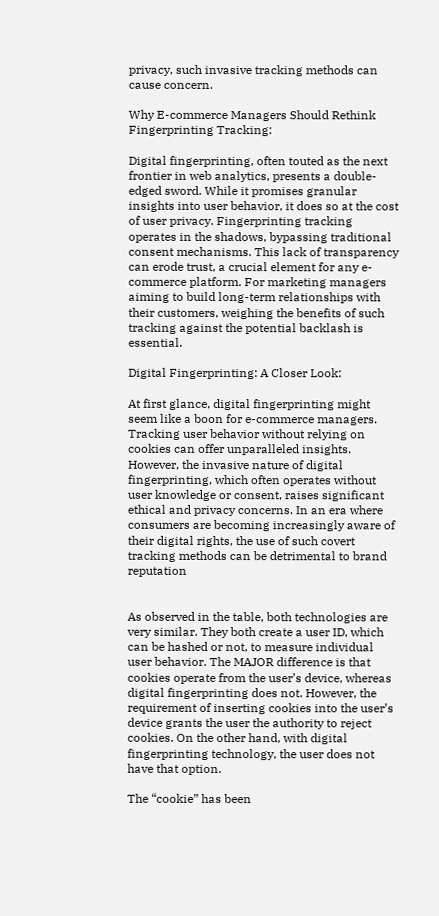privacy, such invasive tracking methods can cause concern.

Why E-commerce Managers Should Rethink Fingerprinting Tracking:

Digital fingerprinting, often touted as the next frontier in web analytics, presents a double-edged sword. While it promises granular insights into user behavior, it does so at the cost of user privacy. Fingerprinting tracking operates in the shadows, bypassing traditional consent mechanisms. This lack of transparency can erode trust, a crucial element for any e-commerce platform. For marketing managers aiming to build long-term relationships with their customers, weighing the benefits of such tracking against the potential backlash is essential.

Digital Fingerprinting: A Closer Look:

At first glance, digital fingerprinting might seem like a boon for e-commerce managers. Tracking user behavior without relying on cookies can offer unparalleled insights. However, the invasive nature of digital fingerprinting, which often operates without user knowledge or consent, raises significant ethical and privacy concerns. In an era where consumers are becoming increasingly aware of their digital rights, the use of such covert tracking methods can be detrimental to brand reputation


As observed in the table, both technologies are very similar. They both create a user ID, which can be hashed or not, to measure individual user behavior. The MAJOR difference is that cookies operate from the user’s device, whereas digital fingerprinting does not. However, the requirement of inserting cookies into the user’s device grants the user the authority to reject cookies. On the other hand, with digital fingerprinting technology, the user does not have that option.

The “cookie” has been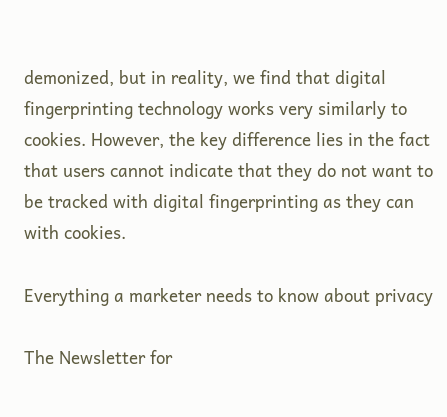demonized, but in reality, we find that digital fingerprinting technology works very similarly to cookies. However, the key difference lies in the fact that users cannot indicate that they do not want to be tracked with digital fingerprinting as they can with cookies.

Everything a marketer needs to know about privacy

The Newsletter for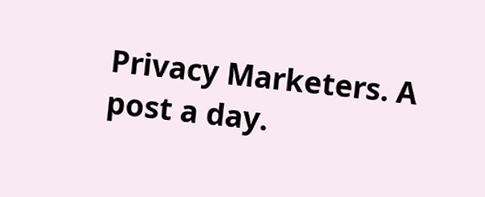Privacy Marketers. A post a day.